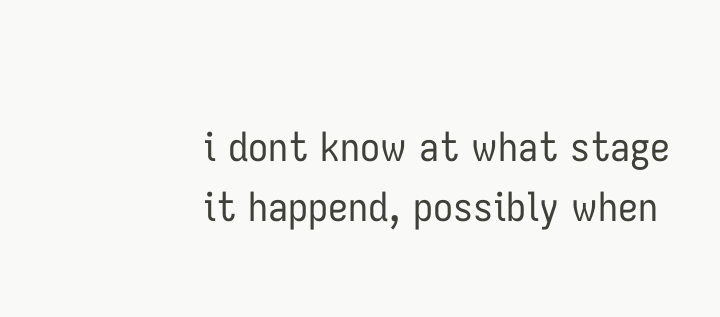i dont know at what stage it happend, possibly when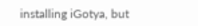installing iGotya, but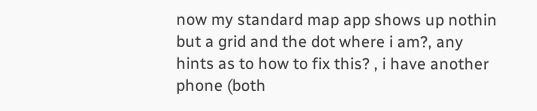now my standard map app shows up nothin but a grid and the dot where i am?, any hints as to how to fix this? , i have another phone (both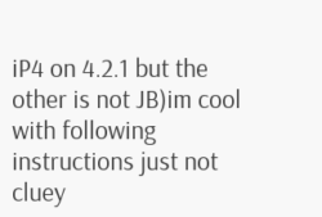iP4 on 4.2.1 but the other is not JB)im cool with following instructions just not cluey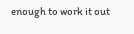enough to work it out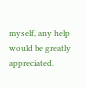myself, any help would be greatly appreciated.